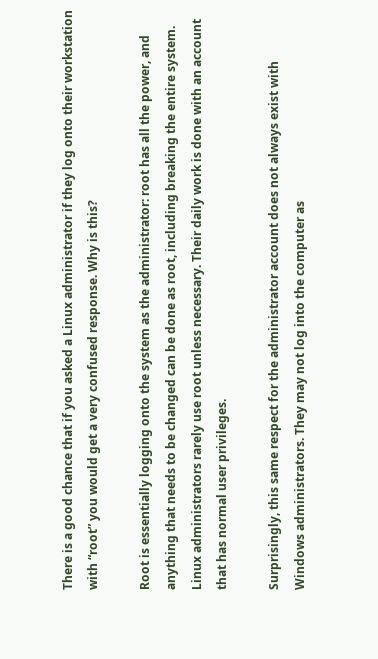There is a good chance that if you asked a Linux administrator if they log onto their workstation with “root” you would get a very confused response. Why is this?

Root is essentially logging onto the system as the administrator: root has all the power, and anything that needs to be changed can be done as root, including breaking the entire system. Linux administrators rarely use root unless necessary. Their daily work is done with an account that has normal user privileges.

Surprisingly, this same respect for the administrator account does not always exist with Windows administrators. They may not log into the computer as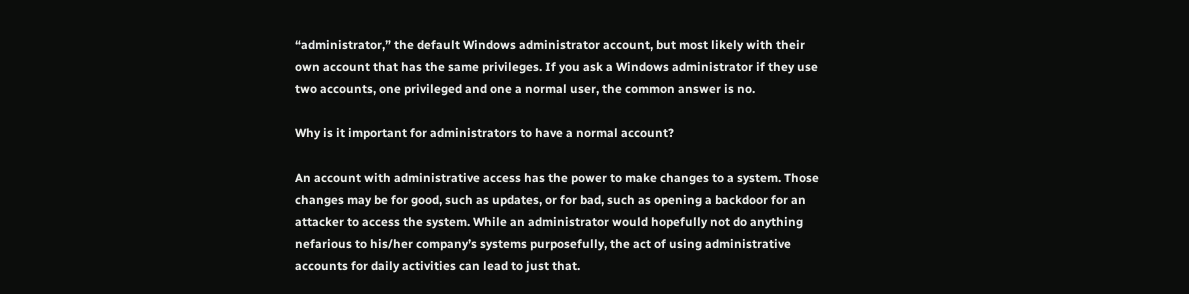“administrator,” the default Windows administrator account, but most likely with their own account that has the same privileges. If you ask a Windows administrator if they use two accounts, one privileged and one a normal user, the common answer is no.

Why is it important for administrators to have a normal account?

An account with administrative access has the power to make changes to a system. Those changes may be for good, such as updates, or for bad, such as opening a backdoor for an attacker to access the system. While an administrator would hopefully not do anything nefarious to his/her company’s systems purposefully, the act of using administrative accounts for daily activities can lead to just that.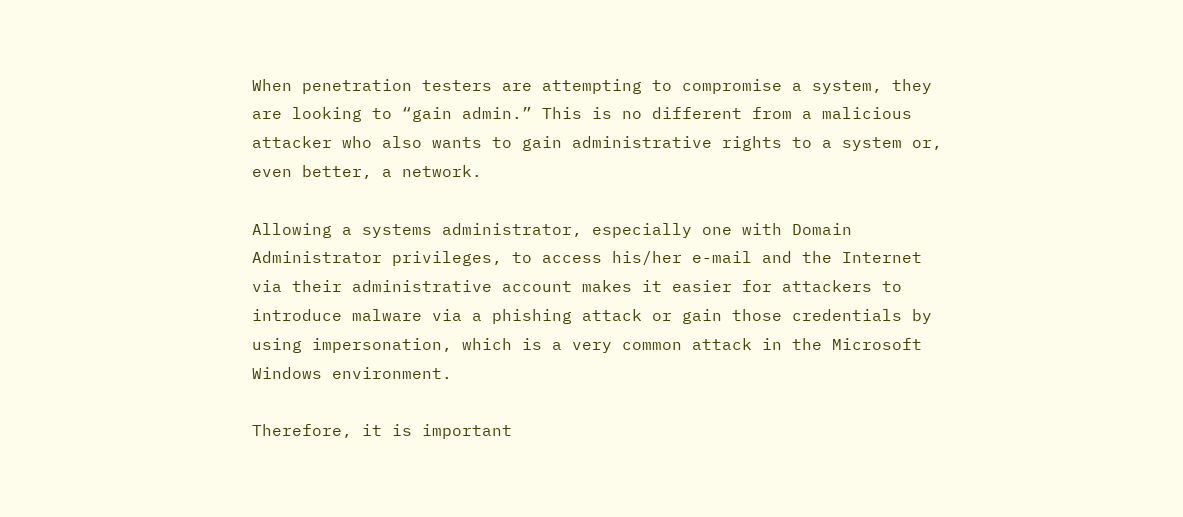When penetration testers are attempting to compromise a system, they are looking to “gain admin.” This is no different from a malicious attacker who also wants to gain administrative rights to a system or, even better, a network.

Allowing a systems administrator, especially one with Domain Administrator privileges, to access his/her e-mail and the Internet via their administrative account makes it easier for attackers to introduce malware via a phishing attack or gain those credentials by using impersonation, which is a very common attack in the Microsoft Windows environment.

Therefore, it is important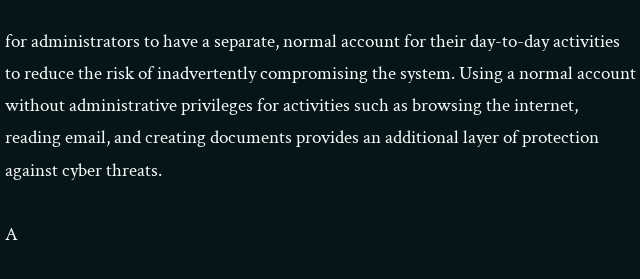for administrators to have a separate, normal account for their day-to-day activities to reduce the risk of inadvertently compromising the system. Using a normal account without administrative privileges for activities such as browsing the internet, reading email, and creating documents provides an additional layer of protection against cyber threats.

A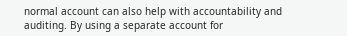normal account can also help with accountability and auditing. By using a separate account for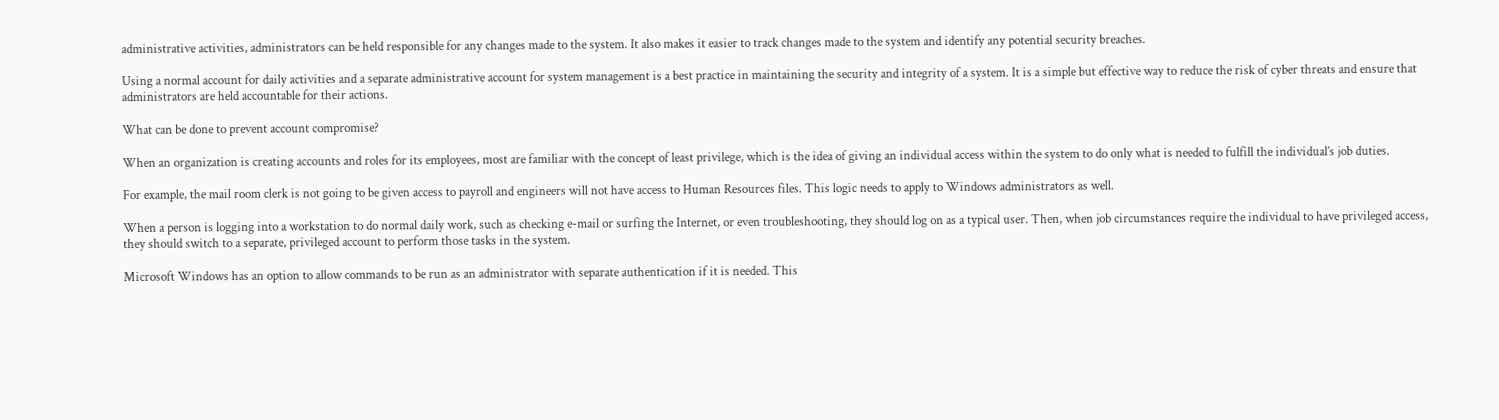administrative activities, administrators can be held responsible for any changes made to the system. It also makes it easier to track changes made to the system and identify any potential security breaches.

Using a normal account for daily activities and a separate administrative account for system management is a best practice in maintaining the security and integrity of a system. It is a simple but effective way to reduce the risk of cyber threats and ensure that administrators are held accountable for their actions.

What can be done to prevent account compromise?

When an organization is creating accounts and roles for its employees, most are familiar with the concept of least privilege, which is the idea of giving an individual access within the system to do only what is needed to fulfill the individual’s job duties.

For example, the mail room clerk is not going to be given access to payroll and engineers will not have access to Human Resources files. This logic needs to apply to Windows administrators as well.

When a person is logging into a workstation to do normal daily work, such as checking e-mail or surfing the Internet, or even troubleshooting, they should log on as a typical user. Then, when job circumstances require the individual to have privileged access, they should switch to a separate, privileged account to perform those tasks in the system.

Microsoft Windows has an option to allow commands to be run as an administrator with separate authentication if it is needed. This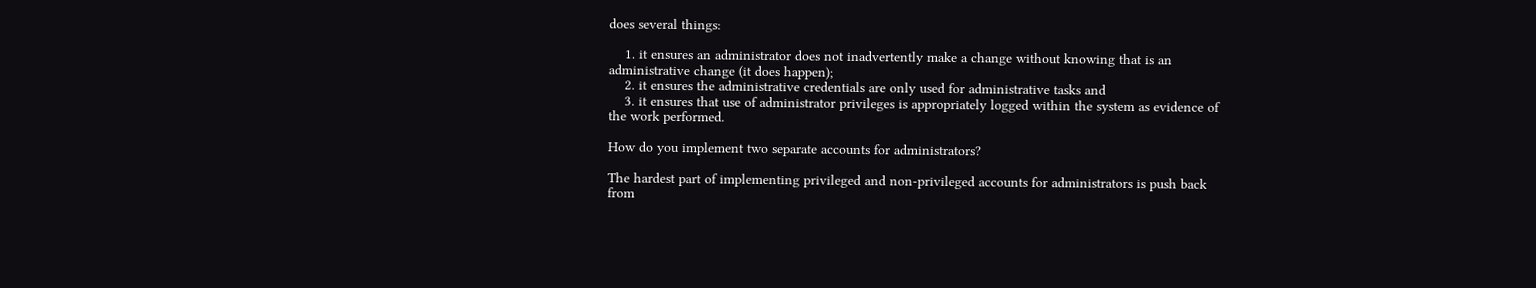does several things:

    1. it ensures an administrator does not inadvertently make a change without knowing that is an administrative change (it does happen);
    2. it ensures the administrative credentials are only used for administrative tasks and
    3. it ensures that use of administrator privileges is appropriately logged within the system as evidence of the work performed.

How do you implement two separate accounts for administrators?

The hardest part of implementing privileged and non-privileged accounts for administrators is push back from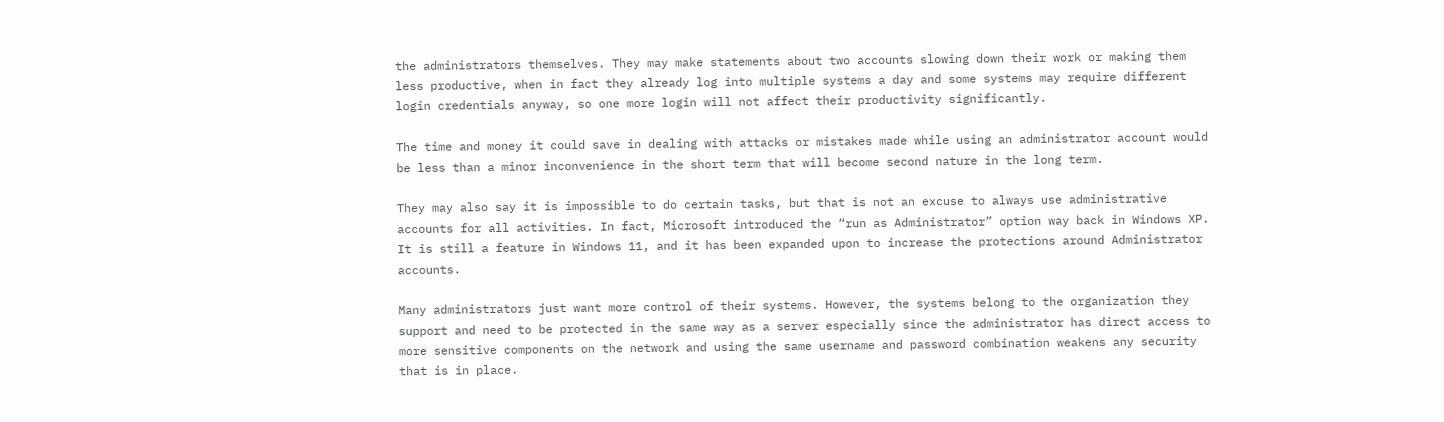the administrators themselves. They may make statements about two accounts slowing down their work or making them less productive, when in fact they already log into multiple systems a day and some systems may require different login credentials anyway, so one more login will not affect their productivity significantly.

The time and money it could save in dealing with attacks or mistakes made while using an administrator account would be less than a minor inconvenience in the short term that will become second nature in the long term.

They may also say it is impossible to do certain tasks, but that is not an excuse to always use administrative accounts for all activities. In fact, Microsoft introduced the “run as Administrator” option way back in Windows XP. It is still a feature in Windows 11, and it has been expanded upon to increase the protections around Administrator accounts.

Many administrators just want more control of their systems. However, the systems belong to the organization they support and need to be protected in the same way as a server especially since the administrator has direct access to more sensitive components on the network and using the same username and password combination weakens any security that is in place.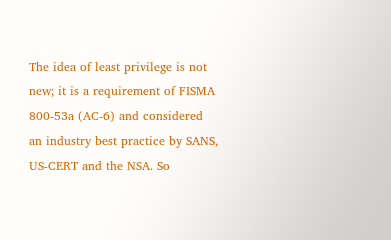The idea of least privilege is not new; it is a requirement of FISMA 800-53a (AC-6) and considered an industry best practice by SANS, US-CERT and the NSA. So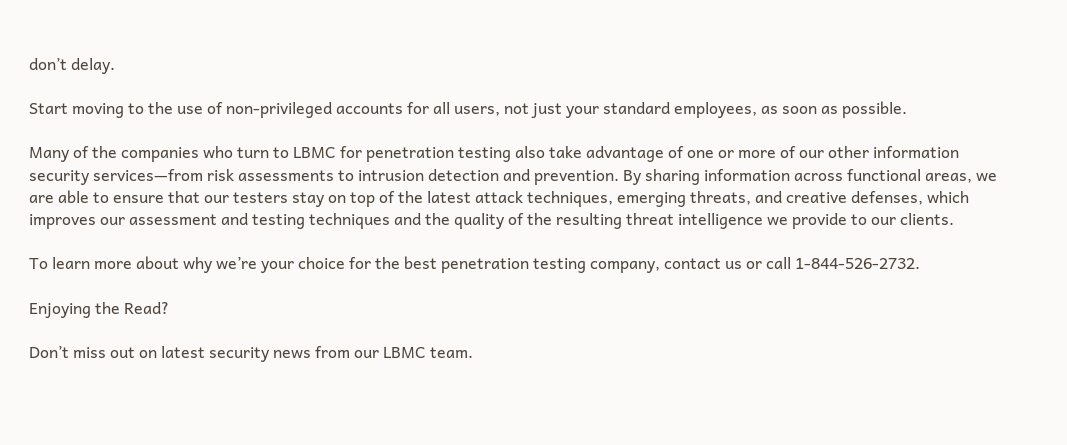don’t delay.

Start moving to the use of non-privileged accounts for all users, not just your standard employees, as soon as possible.

Many of the companies who turn to LBMC for penetration testing also take advantage of one or more of our other information security services—from risk assessments to intrusion detection and prevention. By sharing information across functional areas, we are able to ensure that our testers stay on top of the latest attack techniques, emerging threats, and creative defenses, which improves our assessment and testing techniques and the quality of the resulting threat intelligence we provide to our clients.

To learn more about why we’re your choice for the best penetration testing company, contact us or call 1-844-526-2732.

Enjoying the Read?

Don’t miss out on latest security news from our LBMC team.